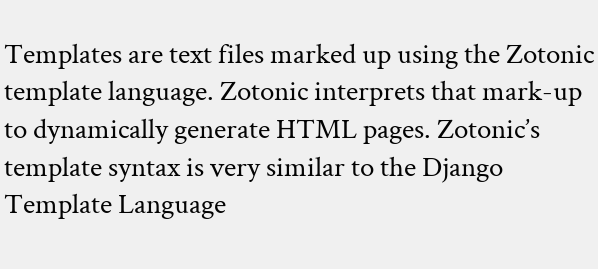Templates are text files marked up using the Zotonic template language. Zotonic interprets that mark-up to dynamically generate HTML pages. Zotonic’s template syntax is very similar to the Django Template Language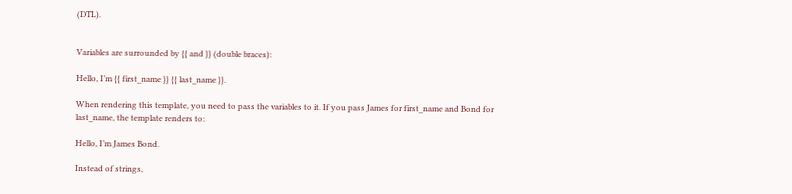(DTL).


Variables are surrounded by {{ and }} (double braces):

Hello, I’m {{ first_name }} {{ last_name }}.

When rendering this template, you need to pass the variables to it. If you pass James for first_name and Bond for last_name, the template renders to:

Hello, I’m James Bond.

Instead of strings,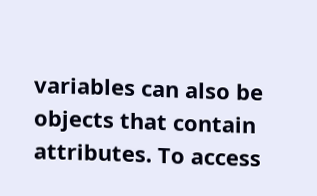variables can also be objects that contain attributes. To access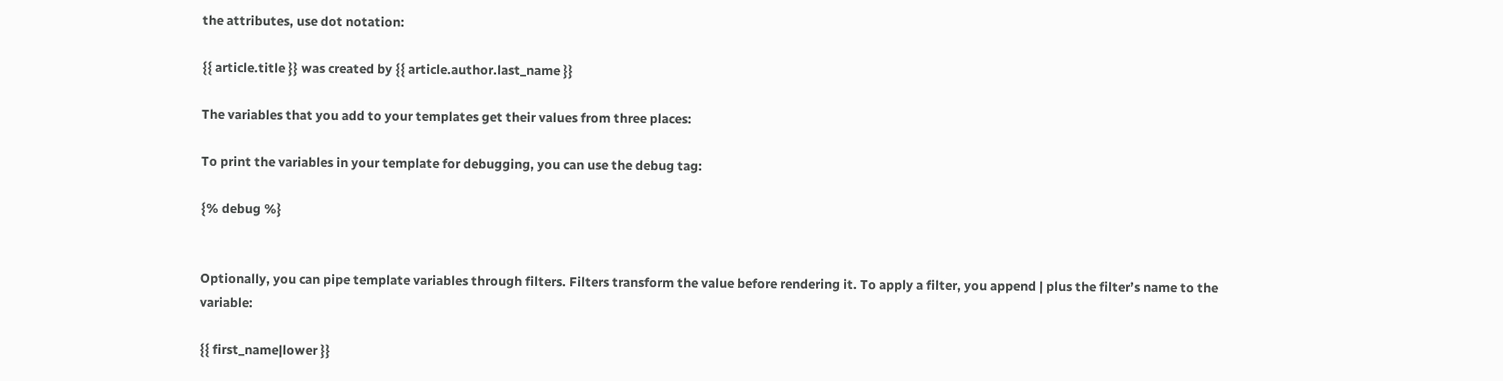the attributes, use dot notation:

{{ article.title }} was created by {{ article.author.last_name }}

The variables that you add to your templates get their values from three places:

To print the variables in your template for debugging, you can use the debug tag:

{% debug %}


Optionally, you can pipe template variables through filters. Filters transform the value before rendering it. To apply a filter, you append | plus the filter’s name to the variable:

{{ first_name|lower }}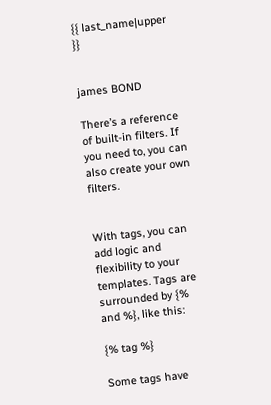{{ last_name|upper }}


james BOND

There’s a reference of built-in filters. If you need to, you can also create your own filters.


With tags, you can add logic and flexibility to your templates. Tags are surrounded by {% and %}, like this:

{% tag %}

Some tags have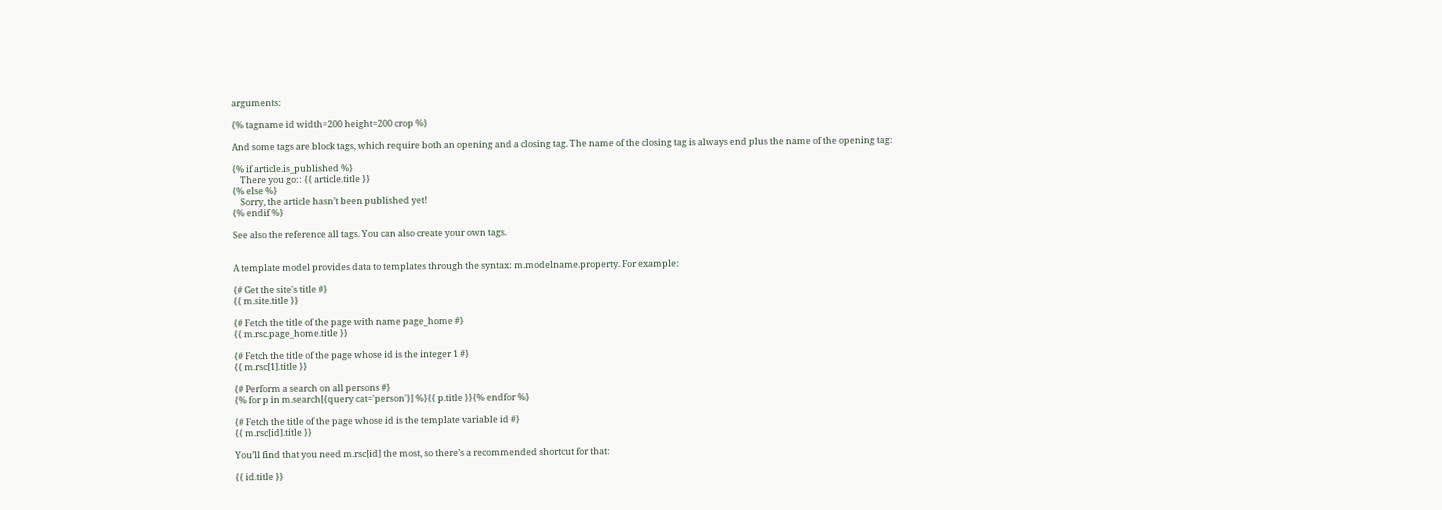arguments:

{% tagname id width=200 height=200 crop %}

And some tags are block tags, which require both an opening and a closing tag. The name of the closing tag is always end plus the name of the opening tag:

{% if article.is_published %}
    There you go:: {{ article.title }}
{% else %}
    Sorry, the article hasn’t been published yet!
{% endif %}

See also the reference all tags. You can also create your own tags.


A template model provides data to templates through the syntax: m.modelname.property. For example:

{# Get the site's title #}
{{ m.site.title }}

{# Fetch the title of the page with name page_home #}
{{ m.rsc.page_home.title }}

{# Fetch the title of the page whose id is the integer 1 #}
{{ m.rsc[1].title }}

{# Perform a search on all persons #}
{% for p in m.search[{query cat='person'}] %}{{ p.title }}{% endfor %}

{# Fetch the title of the page whose id is the template variable id #}
{{ m.rsc[id].title }}

You’ll find that you need m.rsc[id] the most, so there’s a recommended shortcut for that:

{{ id.title }}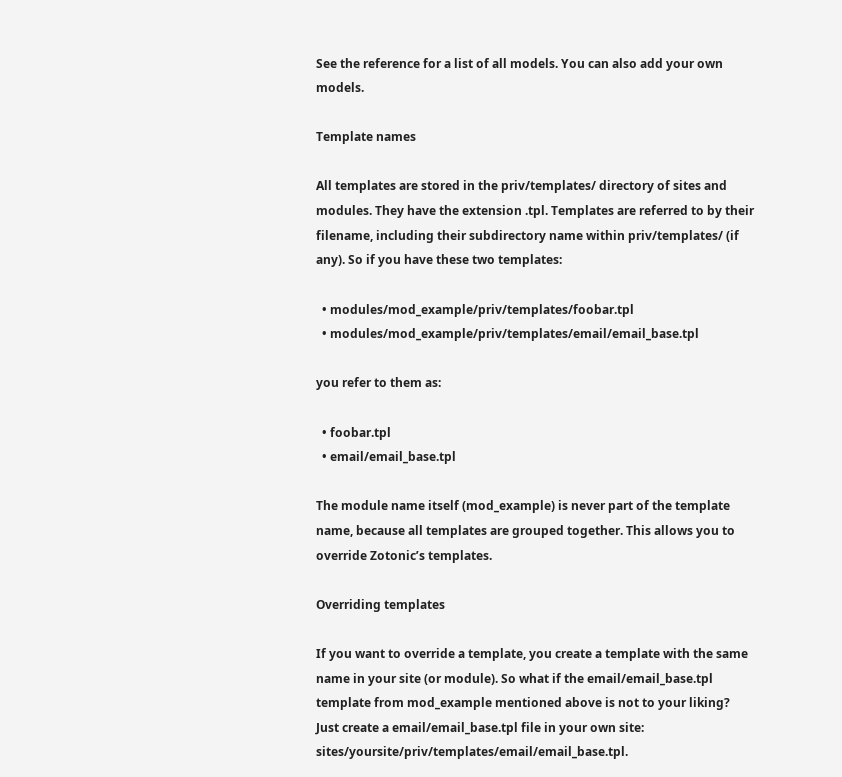See the reference for a list of all models. You can also add your own models.

Template names

All templates are stored in the priv/templates/ directory of sites and modules. They have the extension .tpl. Templates are referred to by their filename, including their subdirectory name within priv/templates/ (if any). So if you have these two templates:

  • modules/mod_example/priv/templates/foobar.tpl
  • modules/mod_example/priv/templates/email/email_base.tpl

you refer to them as:

  • foobar.tpl
  • email/email_base.tpl

The module name itself (mod_example) is never part of the template name, because all templates are grouped together. This allows you to override Zotonic’s templates.

Overriding templates

If you want to override a template, you create a template with the same name in your site (or module). So what if the email/email_base.tpl template from mod_example mentioned above is not to your liking? Just create a email/email_base.tpl file in your own site: sites/yoursite/priv/templates/email/email_base.tpl.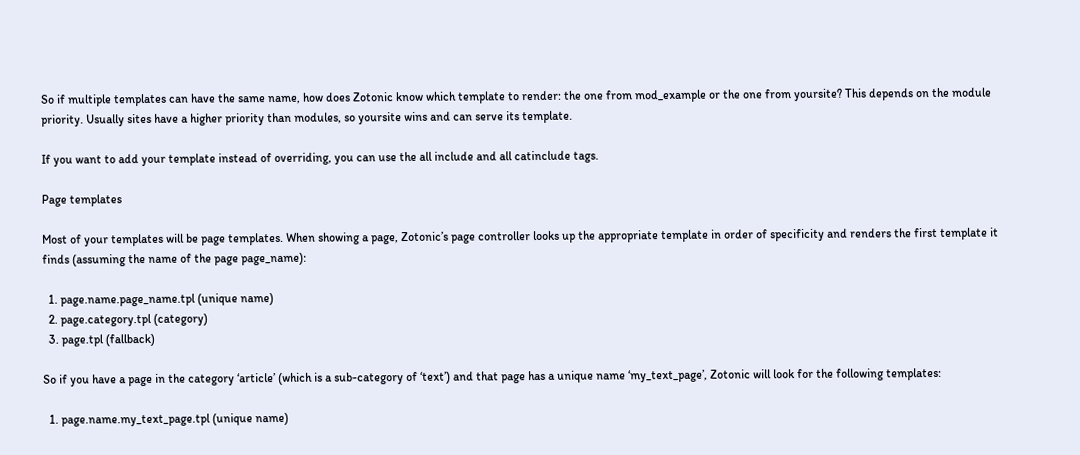So if multiple templates can have the same name, how does Zotonic know which template to render: the one from mod_example or the one from yoursite? This depends on the module priority. Usually sites have a higher priority than modules, so yoursite wins and can serve its template.

If you want to add your template instead of overriding, you can use the all include and all catinclude tags.

Page templates

Most of your templates will be page templates. When showing a page, Zotonic’s page controller looks up the appropriate template in order of specificity and renders the first template it finds (assuming the name of the page page_name):

  1. page.name.page_name.tpl (unique name)
  2. page.category.tpl (category)
  3. page.tpl (fallback)

So if you have a page in the category ‘article’ (which is a sub-category of ‘text’) and that page has a unique name ‘my_text_page’, Zotonic will look for the following templates:

  1. page.name.my_text_page.tpl (unique name)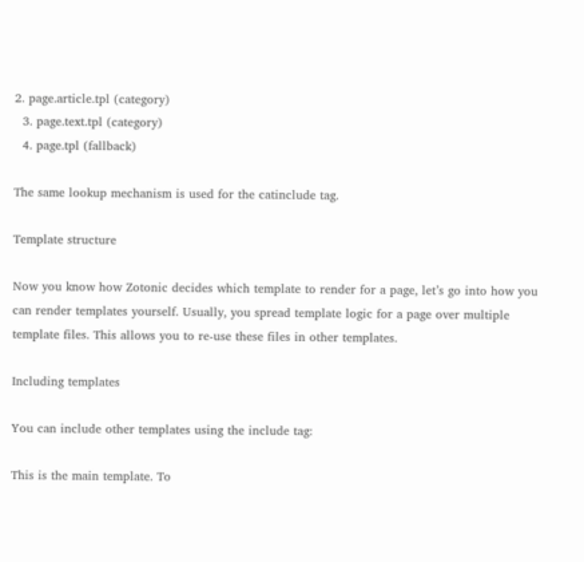2. page.article.tpl (category)
  3. page.text.tpl (category)
  4. page.tpl (fallback)

The same lookup mechanism is used for the catinclude tag.

Template structure

Now you know how Zotonic decides which template to render for a page, let’s go into how you can render templates yourself. Usually, you spread template logic for a page over multiple template files. This allows you to re-use these files in other templates.

Including templates

You can include other templates using the include tag:

This is the main template. To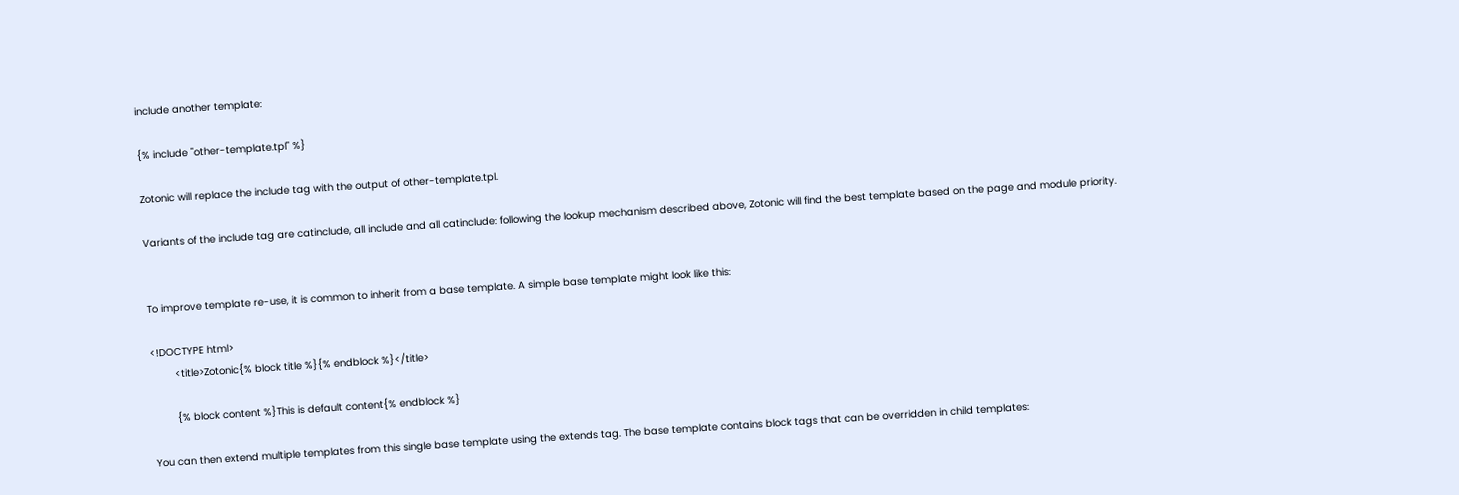include another template:

{% include "other-template.tpl" %}

Zotonic will replace the include tag with the output of other-template.tpl.

Variants of the include tag are catinclude, all include and all catinclude: following the lookup mechanism described above, Zotonic will find the best template based on the page and module priority.


To improve template re-use, it is common to inherit from a base template. A simple base template might look like this:

<!DOCTYPE html>
        <title>Zotonic{% block title %}{% endblock %}</title>

        {% block content %}This is default content{% endblock %}

You can then extend multiple templates from this single base template using the extends tag. The base template contains block tags that can be overridden in child templates: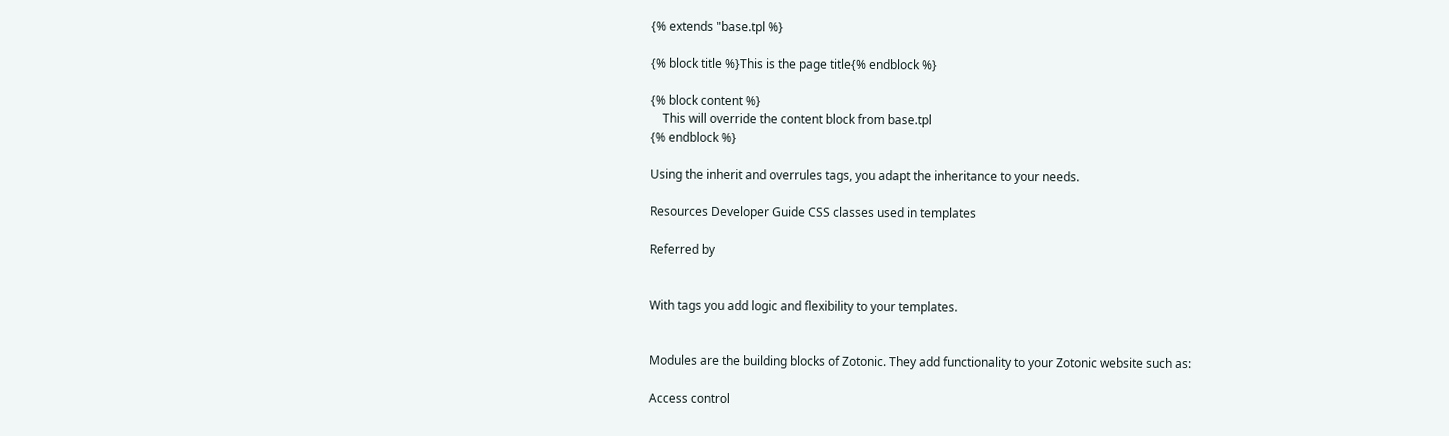{% extends "base.tpl %}

{% block title %}This is the page title{% endblock %}

{% block content %}
    This will override the content block from base.tpl
{% endblock %}

Using the inherit and overrules tags, you adapt the inheritance to your needs.

Resources Developer Guide CSS classes used in templates

Referred by


With tags you add logic and flexibility to your templates.


Modules are the building blocks of Zotonic. They add functionality to your Zotonic website such as:

Access control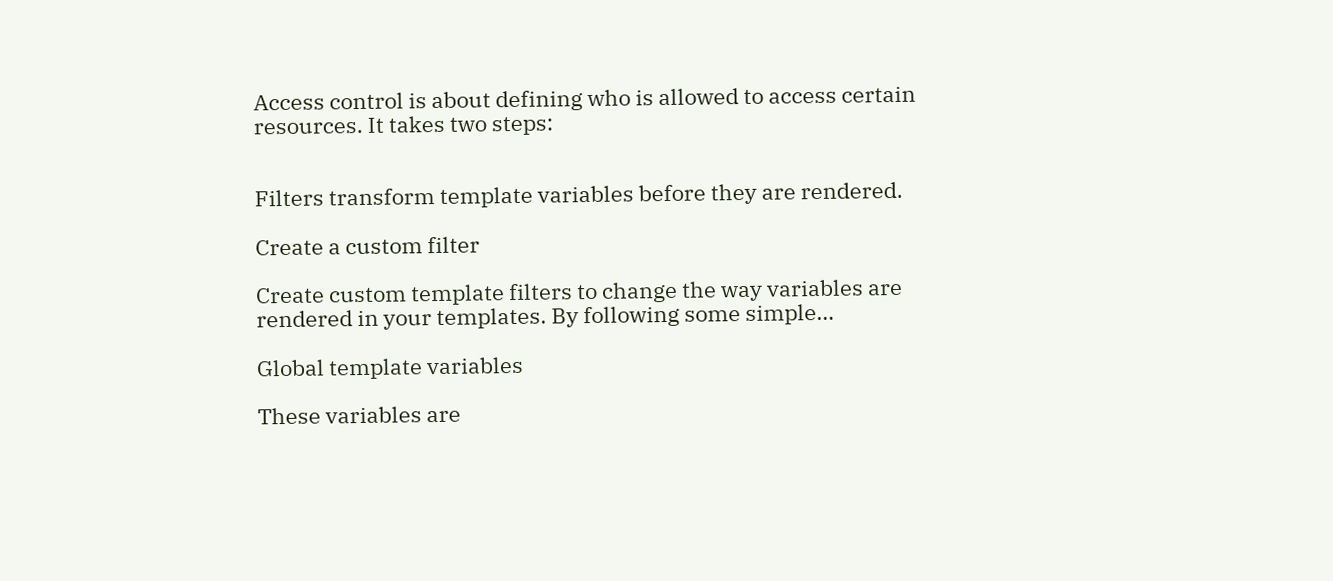Access control is about defining who is allowed to access certain resources. It takes two steps:


Filters transform template variables before they are rendered.

Create a custom filter

Create custom template filters to change the way variables are rendered in your templates. By following some simple…

Global template variables

These variables are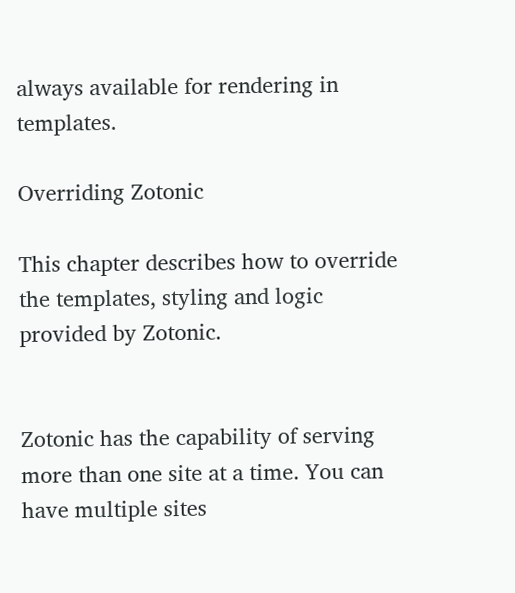always available for rendering in templates.

Overriding Zotonic

This chapter describes how to override the templates, styling and logic provided by Zotonic.


Zotonic has the capability of serving more than one site at a time. You can have multiple sites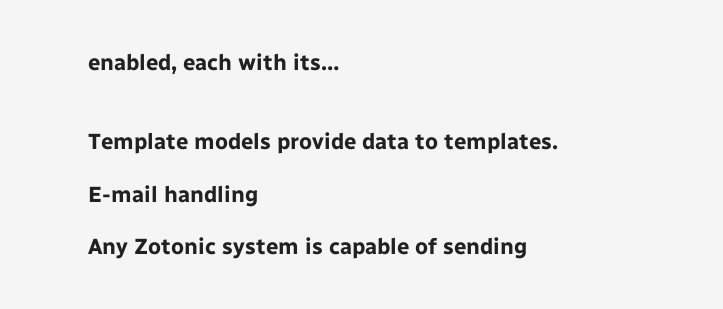enabled, each with its…


Template models provide data to templates.

E-mail handling

Any Zotonic system is capable of sending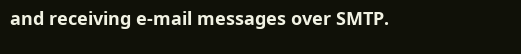and receiving e-mail messages over SMTP.